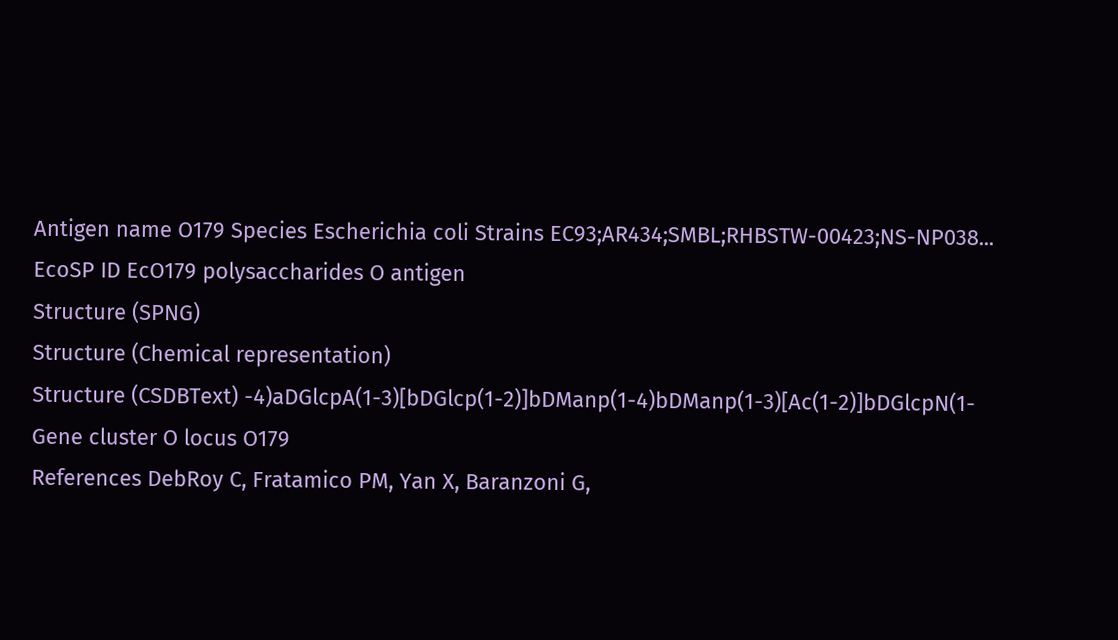Antigen name O179 Species Escherichia coli Strains EC93;AR434;SMBL;RHBSTW-00423;NS-NP038...
EcoSP ID EcO179 polysaccharides O antigen
Structure (SPNG)
Structure (Chemical representation)
Structure (CSDBText) -4)aDGlcpA(1-3)[bDGlcp(1-2)]bDManp(1-4)bDManp(1-3)[Ac(1-2)]bDGlcpN(1-
Gene cluster O locus O179
References DebRoy C, Fratamico PM, Yan X, Baranzoni G,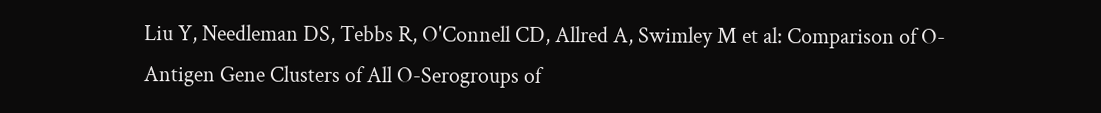Liu Y, Needleman DS, Tebbs R, O'Connell CD, Allred A, Swimley M et al: Comparison of O-Antigen Gene Clusters of All O-Serogroups of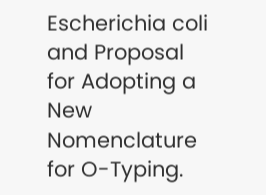Escherichia coli and Proposal for Adopting a New Nomenclature for O-Typing.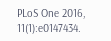PLoS One 2016, 11(1):e0147434.